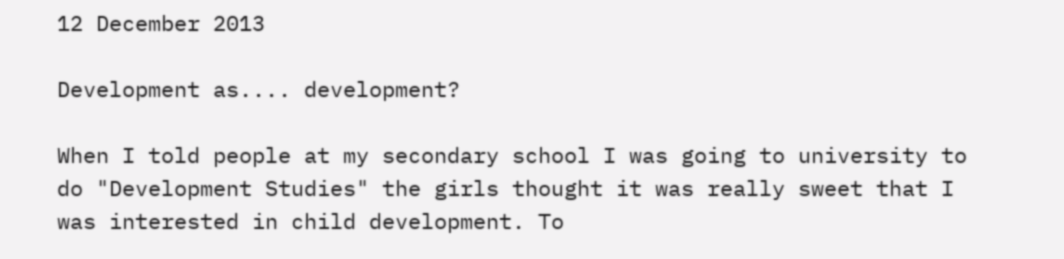12 December 2013

Development as.... development?

When I told people at my secondary school I was going to university to do "Development Studies" the girls thought it was really sweet that I was interested in child development. To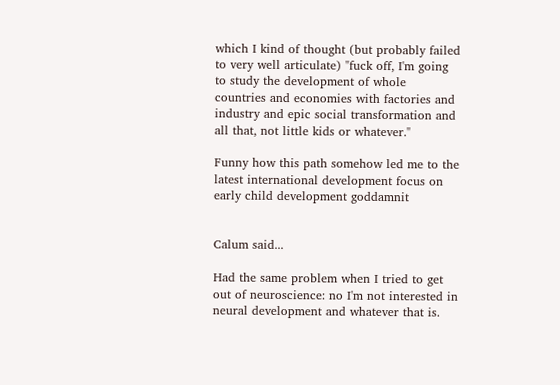which I kind of thought (but probably failed to very well articulate) "fuck off, I'm going to study the development of whole countries and economies with factories and industry and epic social transformation and all that, not little kids or whatever."

Funny how this path somehow led me to the latest international development focus on early child development goddamnit


Calum said...

Had the same problem when I tried to get out of neuroscience: no I'm not interested in neural development and whatever that is.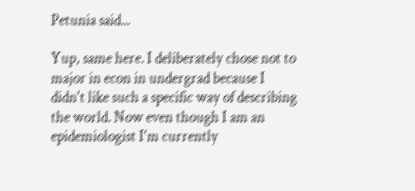Petunia said...

Yup, same here. I deliberately chose not to major in econ in undergrad because I didn't like such a specific way of describing the world. Now even though I am an epidemiologist I'm currently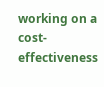working on a cost-effectiveness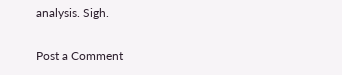analysis. Sigh.

Post a Comment